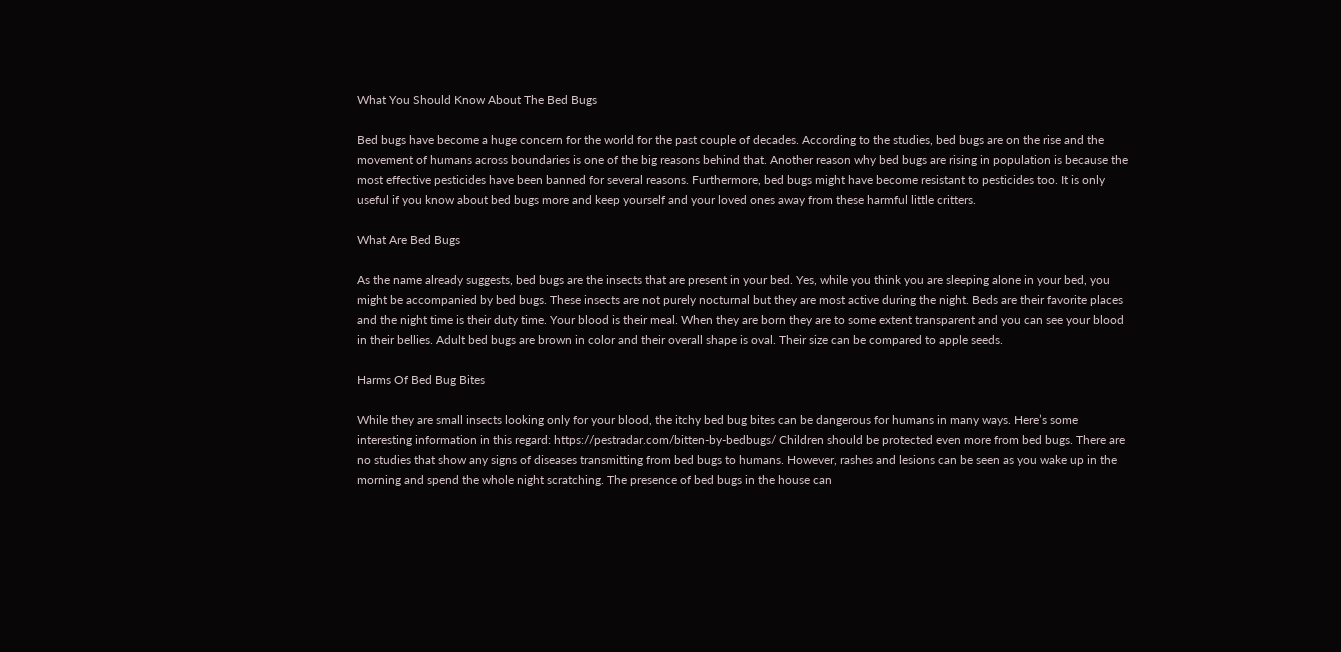What You Should Know About The Bed Bugs

Bed bugs have become a huge concern for the world for the past couple of decades. According to the studies, bed bugs are on the rise and the movement of humans across boundaries is one of the big reasons behind that. Another reason why bed bugs are rising in population is because the most effective pesticides have been banned for several reasons. Furthermore, bed bugs might have become resistant to pesticides too. It is only useful if you know about bed bugs more and keep yourself and your loved ones away from these harmful little critters.

What Are Bed Bugs

As the name already suggests, bed bugs are the insects that are present in your bed. Yes, while you think you are sleeping alone in your bed, you might be accompanied by bed bugs. These insects are not purely nocturnal but they are most active during the night. Beds are their favorite places and the night time is their duty time. Your blood is their meal. When they are born they are to some extent transparent and you can see your blood in their bellies. Adult bed bugs are brown in color and their overall shape is oval. Their size can be compared to apple seeds.

Harms Of Bed Bug Bites

While they are small insects looking only for your blood, the itchy bed bug bites can be dangerous for humans in many ways. Here’s some interesting information in this regard: https://pestradar.com/bitten-by-bedbugs/ Children should be protected even more from bed bugs. There are no studies that show any signs of diseases transmitting from bed bugs to humans. However, rashes and lesions can be seen as you wake up in the morning and spend the whole night scratching. The presence of bed bugs in the house can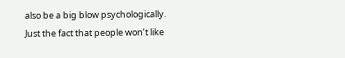also be a big blow psychologically. Just the fact that people won’t like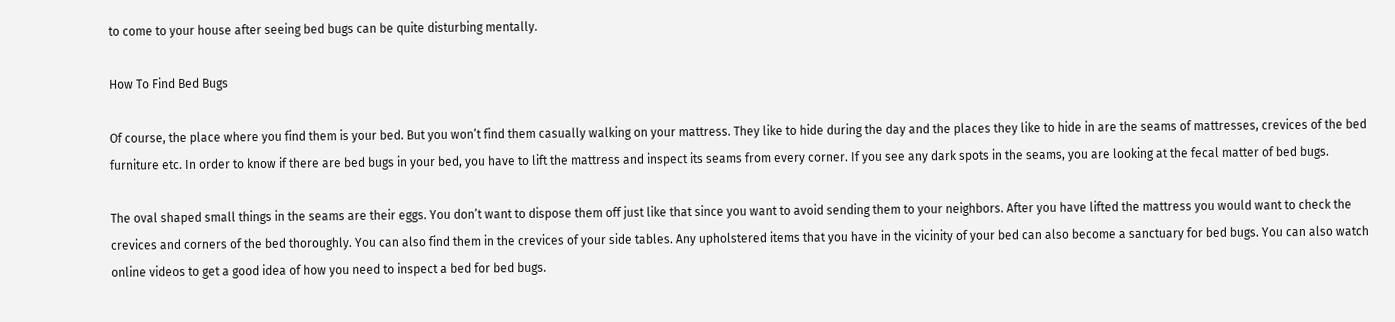to come to your house after seeing bed bugs can be quite disturbing mentally.

How To Find Bed Bugs

Of course, the place where you find them is your bed. But you won’t find them casually walking on your mattress. They like to hide during the day and the places they like to hide in are the seams of mattresses, crevices of the bed furniture etc. In order to know if there are bed bugs in your bed, you have to lift the mattress and inspect its seams from every corner. If you see any dark spots in the seams, you are looking at the fecal matter of bed bugs.

The oval shaped small things in the seams are their eggs. You don’t want to dispose them off just like that since you want to avoid sending them to your neighbors. After you have lifted the mattress you would want to check the crevices and corners of the bed thoroughly. You can also find them in the crevices of your side tables. Any upholstered items that you have in the vicinity of your bed can also become a sanctuary for bed bugs. You can also watch online videos to get a good idea of how you need to inspect a bed for bed bugs.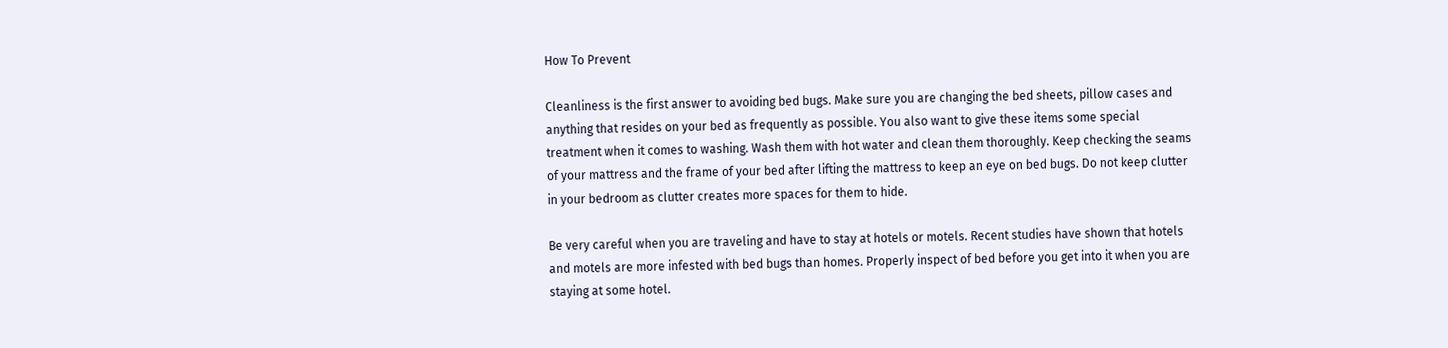How To Prevent

Cleanliness is the first answer to avoiding bed bugs. Make sure you are changing the bed sheets, pillow cases and anything that resides on your bed as frequently as possible. You also want to give these items some special treatment when it comes to washing. Wash them with hot water and clean them thoroughly. Keep checking the seams of your mattress and the frame of your bed after lifting the mattress to keep an eye on bed bugs. Do not keep clutter in your bedroom as clutter creates more spaces for them to hide.

Be very careful when you are traveling and have to stay at hotels or motels. Recent studies have shown that hotels and motels are more infested with bed bugs than homes. Properly inspect of bed before you get into it when you are staying at some hotel.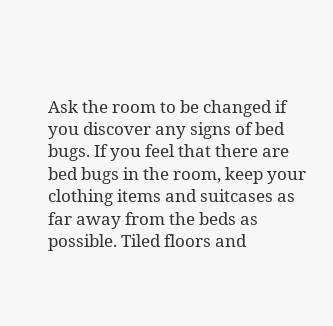Ask the room to be changed if you discover any signs of bed bugs. If you feel that there are bed bugs in the room, keep your clothing items and suitcases as far away from the beds as possible. Tiled floors and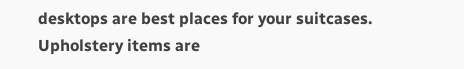desktops are best places for your suitcases. Upholstery items are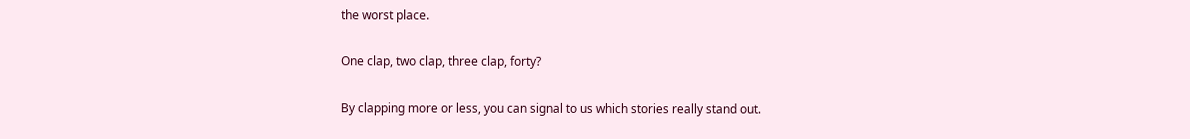the worst place.

One clap, two clap, three clap, forty?

By clapping more or less, you can signal to us which stories really stand out.